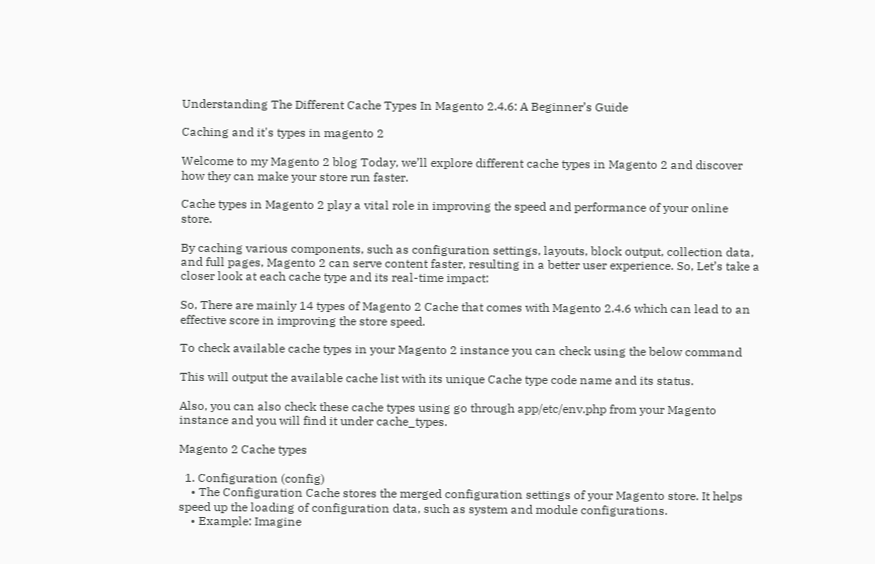Understanding The Different Cache Types In Magento 2.4.6: A Beginner’s Guide

Caching and it's types in magento 2

Welcome to my Magento 2 blog Today, we’ll explore different cache types in Magento 2 and discover how they can make your store run faster.

Cache types in Magento 2 play a vital role in improving the speed and performance of your online store.

By caching various components, such as configuration settings, layouts, block output, collection data, and full pages, Magento 2 can serve content faster, resulting in a better user experience. So, Let’s take a closer look at each cache type and its real-time impact:

So, There are mainly 14 types of Magento 2 Cache that comes with Magento 2.4.6 which can lead to an effective score in improving the store speed.

To check available cache types in your Magento 2 instance you can check using the below command

This will output the available cache list with its unique Cache type code name and its status.

Also, you can also check these cache types using go through app/etc/env.php from your Magento instance and you will find it under cache_types.

Magento 2 Cache types

  1. Configuration (config)
    • The Configuration Cache stores the merged configuration settings of your Magento store. It helps speed up the loading of configuration data, such as system and module configurations.
    • Example: Imagine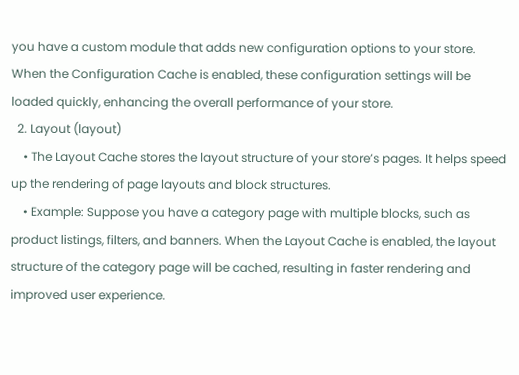you have a custom module that adds new configuration options to your store. When the Configuration Cache is enabled, these configuration settings will be loaded quickly, enhancing the overall performance of your store.
  2. Layout (layout)
    • The Layout Cache stores the layout structure of your store’s pages. It helps speed up the rendering of page layouts and block structures.
    • Example: Suppose you have a category page with multiple blocks, such as product listings, filters, and banners. When the Layout Cache is enabled, the layout structure of the category page will be cached, resulting in faster rendering and improved user experience.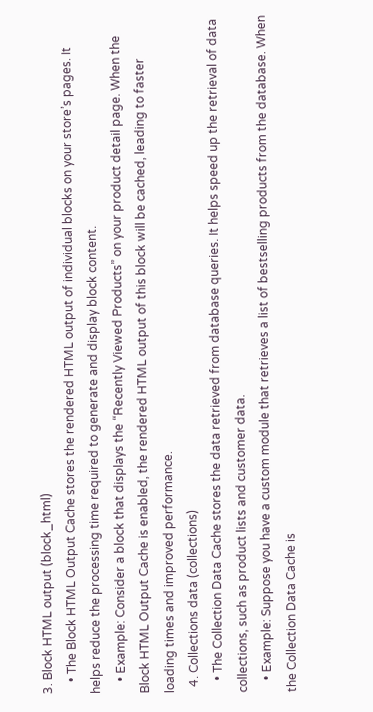3. Block HTML output (block_html)
    • The Block HTML Output Cache stores the rendered HTML output of individual blocks on your store’s pages. It helps reduce the processing time required to generate and display block content.
    • Example: Consider a block that displays the “Recently Viewed Products” on your product detail page. When the Block HTML Output Cache is enabled, the rendered HTML output of this block will be cached, leading to faster loading times and improved performance.
  4. Collections data (collections)
    • The Collection Data Cache stores the data retrieved from database queries. It helps speed up the retrieval of data collections, such as product lists and customer data.
    • Example: Suppose you have a custom module that retrieves a list of bestselling products from the database. When the Collection Data Cache is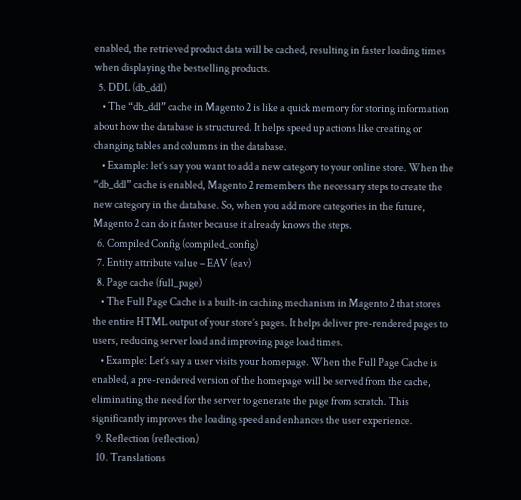enabled, the retrieved product data will be cached, resulting in faster loading times when displaying the bestselling products.
  5. DDL (db_ddl)
    • The “db_ddl” cache in Magento 2 is like a quick memory for storing information about how the database is structured. It helps speed up actions like creating or changing tables and columns in the database.
    • Example: let’s say you want to add a new category to your online store. When the “db_ddl” cache is enabled, Magento 2 remembers the necessary steps to create the new category in the database. So, when you add more categories in the future, Magento 2 can do it faster because it already knows the steps.
  6. Compiled Config (compiled_config)
  7. Entity attribute value – EAV (eav)
  8. Page cache (full_page)
    • The Full Page Cache is a built-in caching mechanism in Magento 2 that stores the entire HTML output of your store’s pages. It helps deliver pre-rendered pages to users, reducing server load and improving page load times.
    • Example: Let’s say a user visits your homepage. When the Full Page Cache is enabled, a pre-rendered version of the homepage will be served from the cache, eliminating the need for the server to generate the page from scratch. This significantly improves the loading speed and enhances the user experience.
  9. Reflection (reflection)
  10. Translations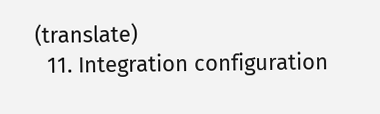(translate)
  11. Integration configuration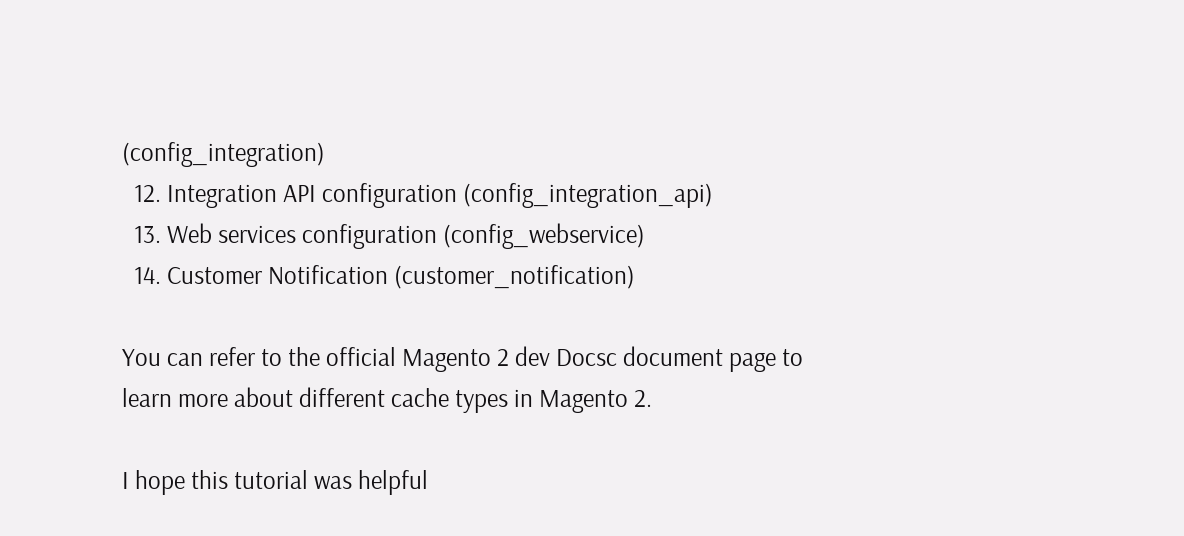(config_integration)
  12. Integration API configuration (config_integration_api)
  13. Web services configuration (config_webservice)
  14. Customer Notification (customer_notification)

You can refer to the official Magento 2 dev Docsc document page to learn more about different cache types in Magento 2.

I hope this tutorial was helpful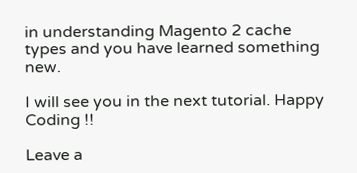in understanding Magento 2 cache types and you have learned something new.

I will see you in the next tutorial. Happy Coding !!

Leave a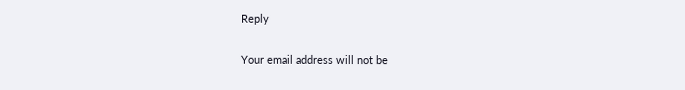Reply

Your email address will not be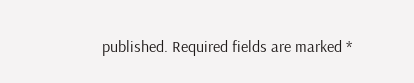published. Required fields are marked *